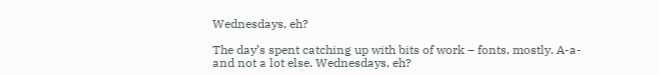Wednesdays, eh?

The day’s spent catching up with bits of work – fonts, mostly. A-a-and not a lot else. Wednesdays, eh?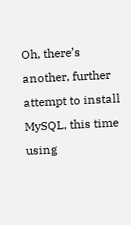Oh, there’s another, further attempt to install MySQL, this time using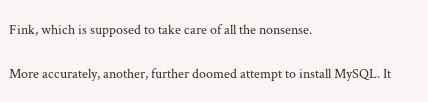Fink, which is supposed to take care of all the nonsense.

More accurately, another, further doomed attempt to install MySQL. It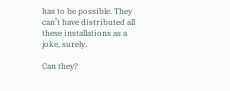has to be possible. They can’t have distributed all these installations as a joke, surely.

Can they?